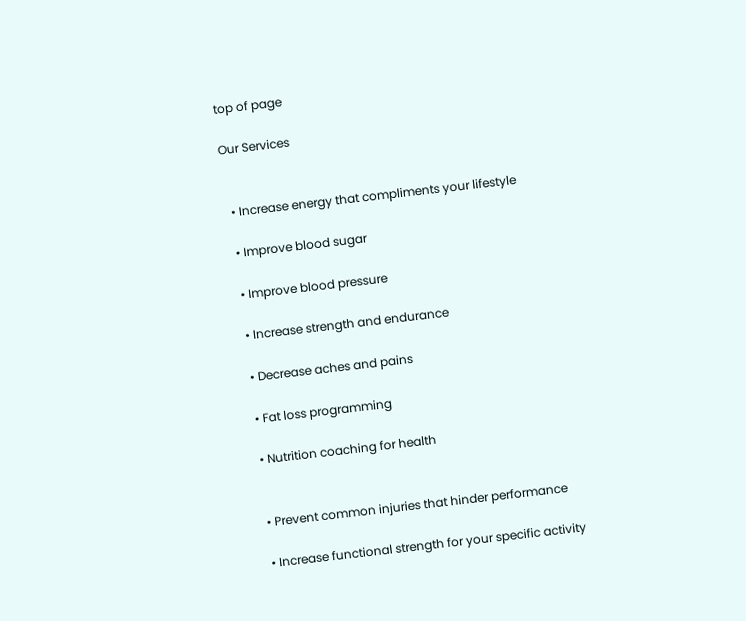top of page

Our Services


  • Increase energy that compliments your lifestyle

  • Improve blood sugar

  • Improve blood pressure

  • Increase strength and endurance

  • Decrease aches and pains

  • Fat loss programming

  • Nutrition coaching for health


  • Prevent common injuries that hinder performance

  • Increase functional strength for your specific activity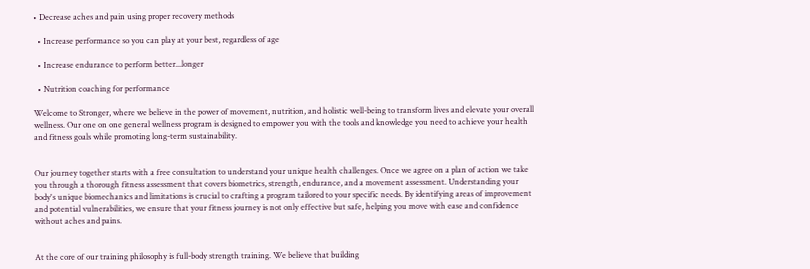• Decrease aches and pain using proper recovery methods

  • Increase performance so you can play at your best, regardless of age

  • Increase endurance to perform better...longer

  • Nutrition coaching for performance

Welcome to Stronger, where we believe in the power of movement, nutrition, and holistic well-being to transform lives and elevate your overall wellness. Our one on one general wellness program is designed to empower you with the tools and knowledge you need to achieve your health and fitness goals while promoting long-term sustainability.


Our journey together starts with a free consultation to understand your unique health challenges. Once we agree on a plan of action we take you through a thorough fitness assessment that covers biometrics, strength, endurance, and a movement assessment. Understanding your body's unique biomechanics and limitations is crucial to crafting a program tailored to your specific needs. By identifying areas of improvement and potential vulnerabilities, we ensure that your fitness journey is not only effective but safe, helping you move with ease and confidence without aches and pains.


At the core of our training philosophy is full-body strength training. We believe that building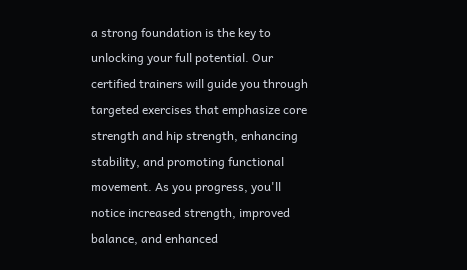a strong foundation is the key to unlocking your full potential. Our certified trainers will guide you through targeted exercises that emphasize core strength and hip strength, enhancing stability, and promoting functional movement. As you progress, you'll notice increased strength, improved balance, and enhanced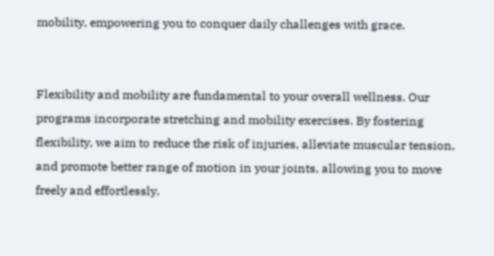mobility, empowering you to conquer daily challenges with grace.


Flexibility and mobility are fundamental to your overall wellness. Our programs incorporate stretching and mobility exercises. By fostering flexibility, we aim to reduce the risk of injuries, alleviate muscular tension, and promote better range of motion in your joints, allowing you to move freely and effortlessly.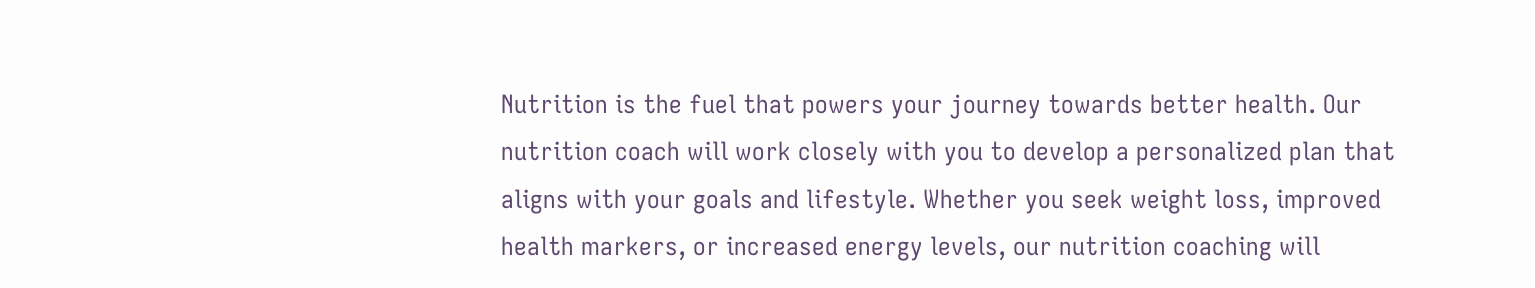Nutrition is the fuel that powers your journey towards better health. Our nutrition coach will work closely with you to develop a personalized plan that aligns with your goals and lifestyle. Whether you seek weight loss, improved health markers, or increased energy levels, our nutrition coaching will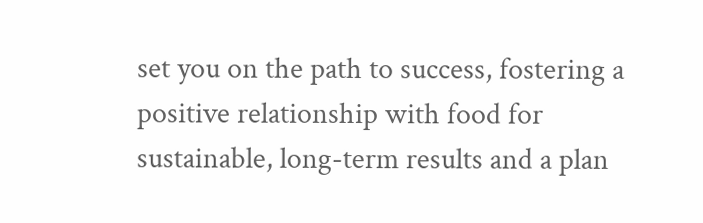set you on the path to success, fostering a positive relationship with food for sustainable, long-term results and a plan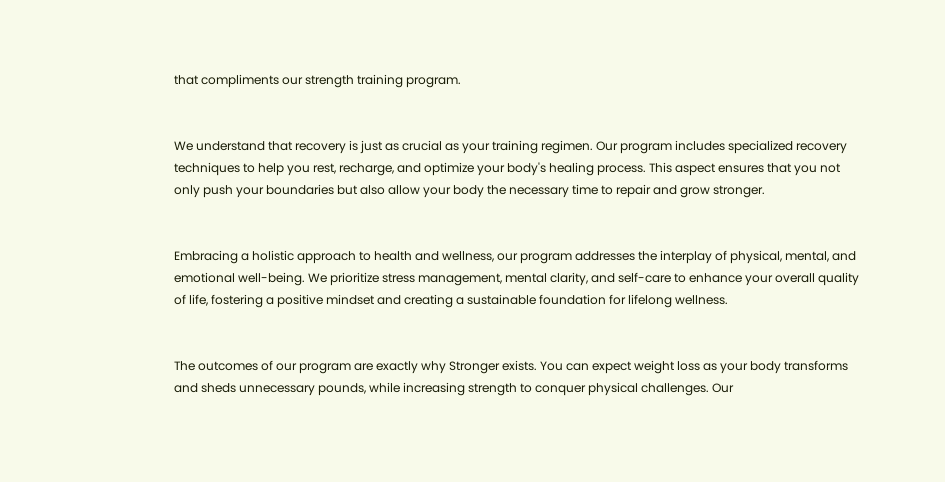that compliments our strength training program.


We understand that recovery is just as crucial as your training regimen. Our program includes specialized recovery techniques to help you rest, recharge, and optimize your body's healing process. This aspect ensures that you not only push your boundaries but also allow your body the necessary time to repair and grow stronger.


Embracing a holistic approach to health and wellness, our program addresses the interplay of physical, mental, and emotional well-being. We prioritize stress management, mental clarity, and self-care to enhance your overall quality of life, fostering a positive mindset and creating a sustainable foundation for lifelong wellness.


The outcomes of our program are exactly why Stronger exists. You can expect weight loss as your body transforms and sheds unnecessary pounds, while increasing strength to conquer physical challenges. Our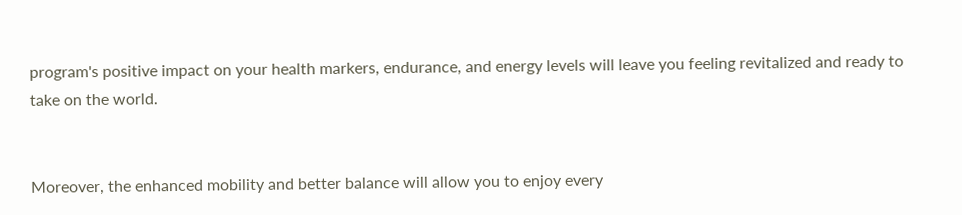program's positive impact on your health markers, endurance, and energy levels will leave you feeling revitalized and ready to take on the world.


Moreover, the enhanced mobility and better balance will allow you to enjoy every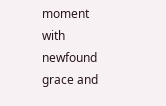moment with newfound grace and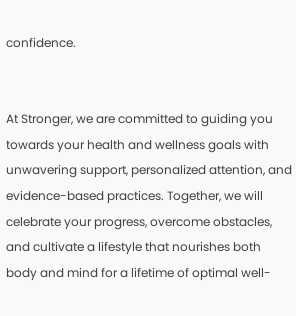confidence.


At Stronger, we are committed to guiding you towards your health and wellness goals with unwavering support, personalized attention, and evidence-based practices. Together, we will celebrate your progress, overcome obstacles, and cultivate a lifestyle that nourishes both body and mind for a lifetime of optimal well-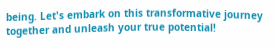being. Let's embark on this transformative journey together and unleash your true potential!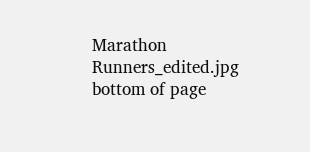Marathon Runners_edited.jpg
bottom of page